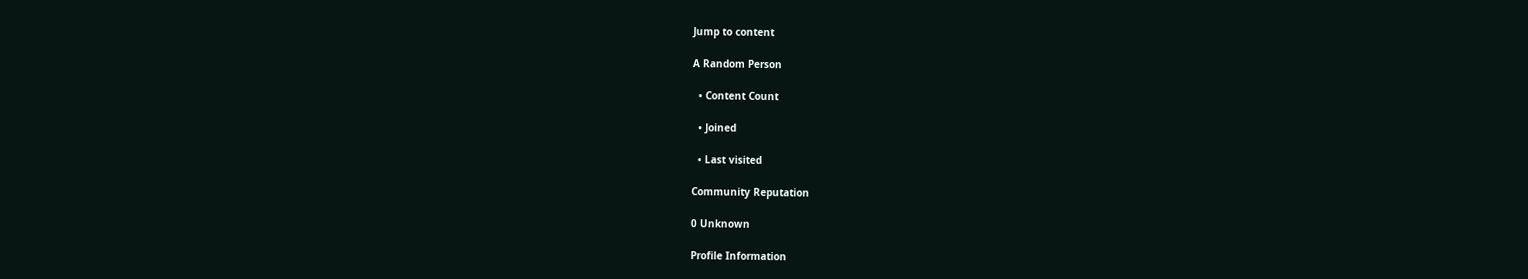Jump to content

A Random Person

  • Content Count

  • Joined

  • Last visited

Community Reputation

0 Unknown

Profile Information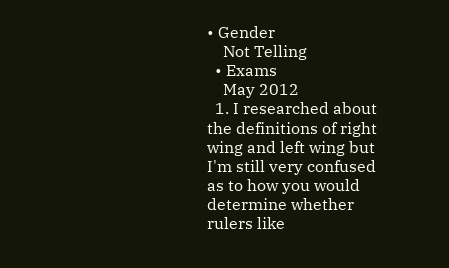• Gender
    Not Telling
  • Exams
    May 2012
  1. I researched about the definitions of right wing and left wing but I'm still very confused as to how you would determine whether rulers like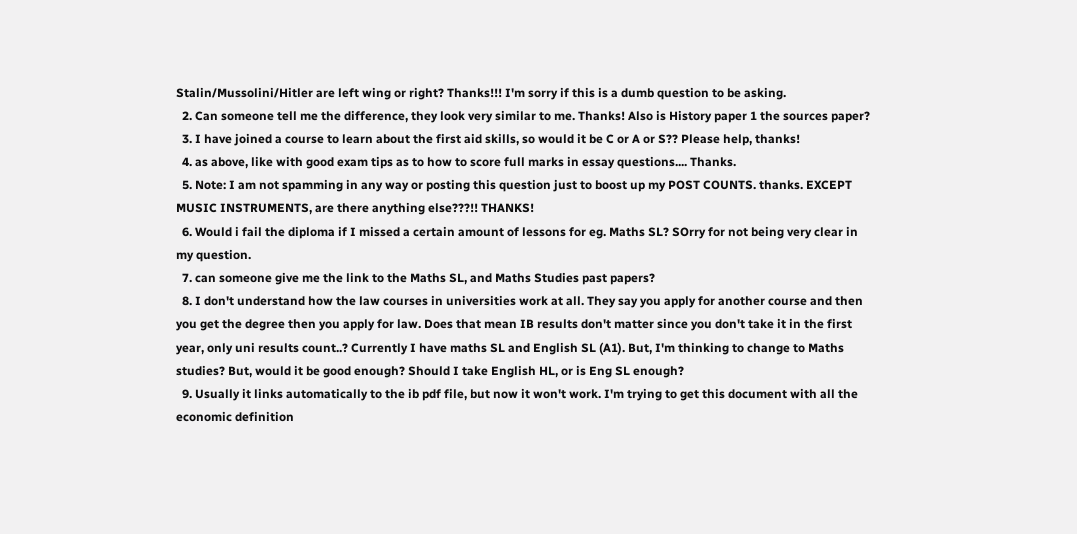Stalin/Mussolini/Hitler are left wing or right? Thanks!!! I'm sorry if this is a dumb question to be asking.
  2. Can someone tell me the difference, they look very similar to me. Thanks! Also is History paper 1 the sources paper?
  3. I have joined a course to learn about the first aid skills, so would it be C or A or S?? Please help, thanks!
  4. as above, like with good exam tips as to how to score full marks in essay questions.... Thanks.
  5. Note: I am not spamming in any way or posting this question just to boost up my POST COUNTS. thanks. EXCEPT MUSIC INSTRUMENTS, are there anything else???!! THANKS!
  6. Would i fail the diploma if I missed a certain amount of lessons for eg. Maths SL? SOrry for not being very clear in my question.
  7. can someone give me the link to the Maths SL, and Maths Studies past papers?
  8. I don't understand how the law courses in universities work at all. They say you apply for another course and then you get the degree then you apply for law. Does that mean IB results don't matter since you don't take it in the first year, only uni results count..? Currently I have maths SL and English SL (A1). But, I'm thinking to change to Maths studies? But, would it be good enough? Should I take English HL, or is Eng SL enough?
  9. Usually it links automatically to the ib pdf file, but now it won't work. I'm trying to get this document with all the economic definition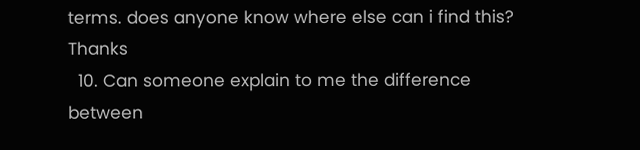terms. does anyone know where else can i find this? Thanks
  10. Can someone explain to me the difference between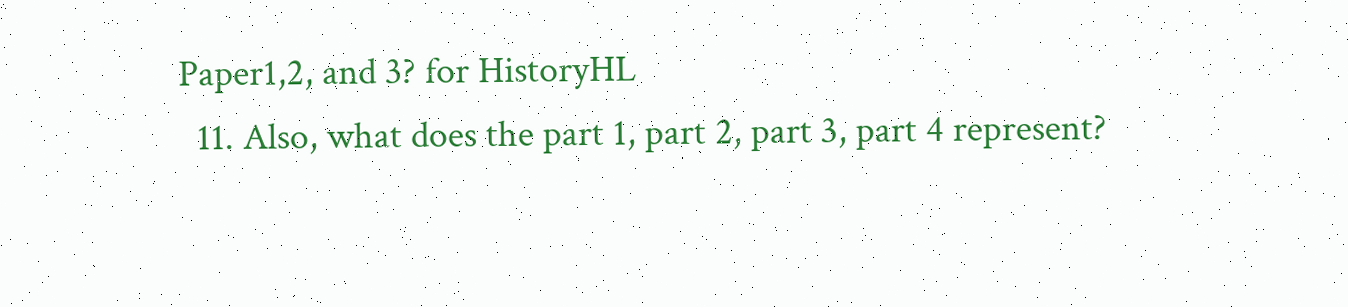Paper1,2, and 3? for HistoryHL
  11. Also, what does the part 1, part 2, part 3, part 4 represent?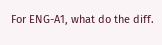For ENG-A1, what do the diff.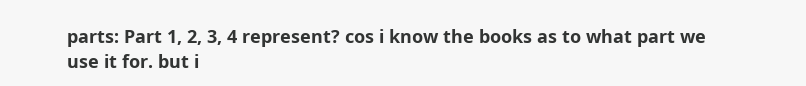parts: Part 1, 2, 3, 4 represent? cos i know the books as to what part we use it for. but i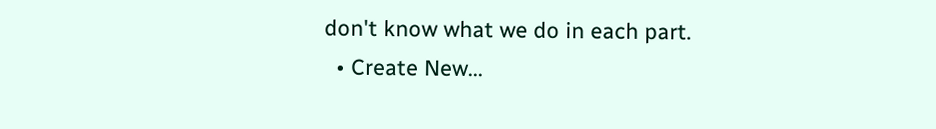don't know what we do in each part.
  • Create New...